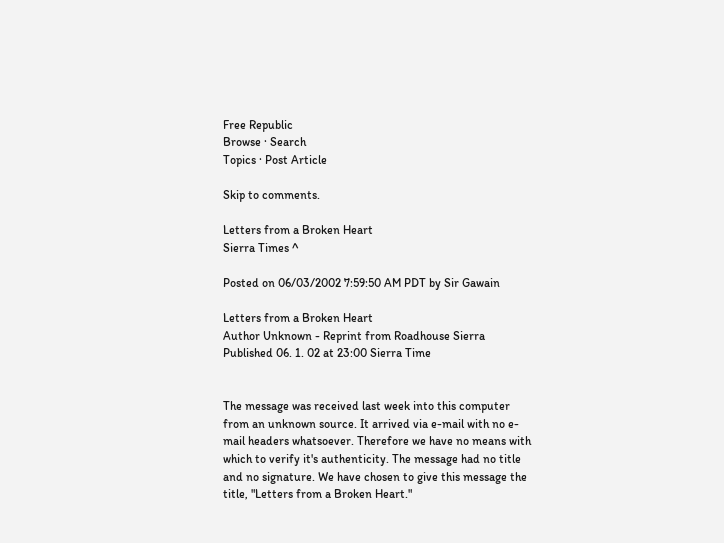Free Republic
Browse · Search
Topics · Post Article

Skip to comments.

Letters from a Broken Heart
Sierra Times ^

Posted on 06/03/2002 7:59:50 AM PDT by Sir Gawain

Letters from a Broken Heart
Author Unknown - Reprint from Roadhouse Sierra
Published 06. 1. 02 at 23:00 Sierra Time


The message was received last week into this computer from an unknown source. It arrived via e-mail with no e-mail headers whatsoever. Therefore we have no means with which to verify it's authenticity. The message had no title and no signature. We have chosen to give this message the title, "Letters from a Broken Heart."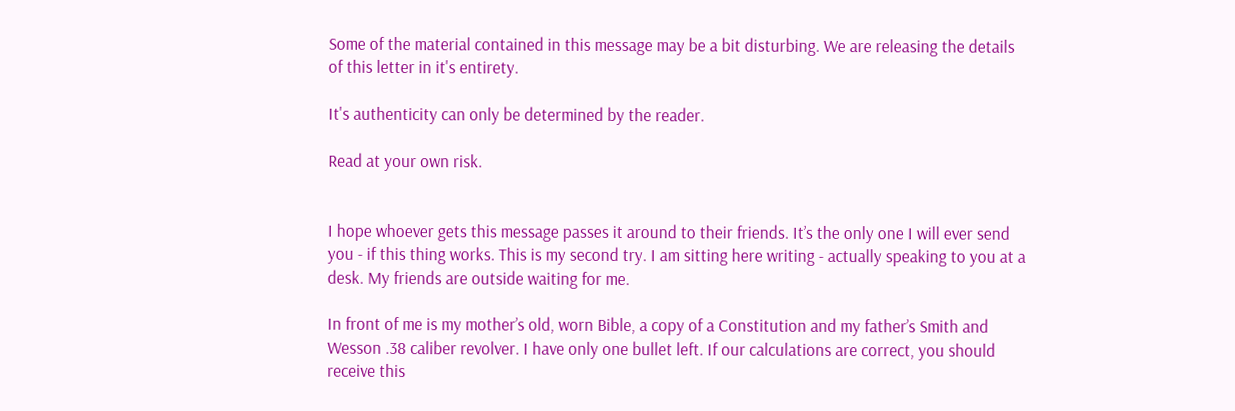Some of the material contained in this message may be a bit disturbing. We are releasing the details of this letter in it's entirety.

It's authenticity can only be determined by the reader.

Read at your own risk.


I hope whoever gets this message passes it around to their friends. It’s the only one I will ever send you - if this thing works. This is my second try. I am sitting here writing - actually speaking to you at a desk. My friends are outside waiting for me.

In front of me is my mother’s old, worn Bible, a copy of a Constitution and my father’s Smith and Wesson .38 caliber revolver. I have only one bullet left. If our calculations are correct, you should receive this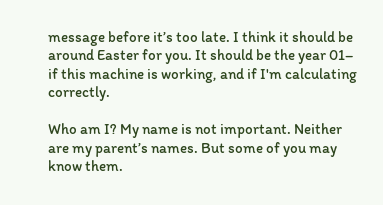message before it’s too late. I think it should be around Easter for you. It should be the year 01– if this machine is working, and if I'm calculating correctly.

Who am I? My name is not important. Neither are my parent’s names. But some of you may know them.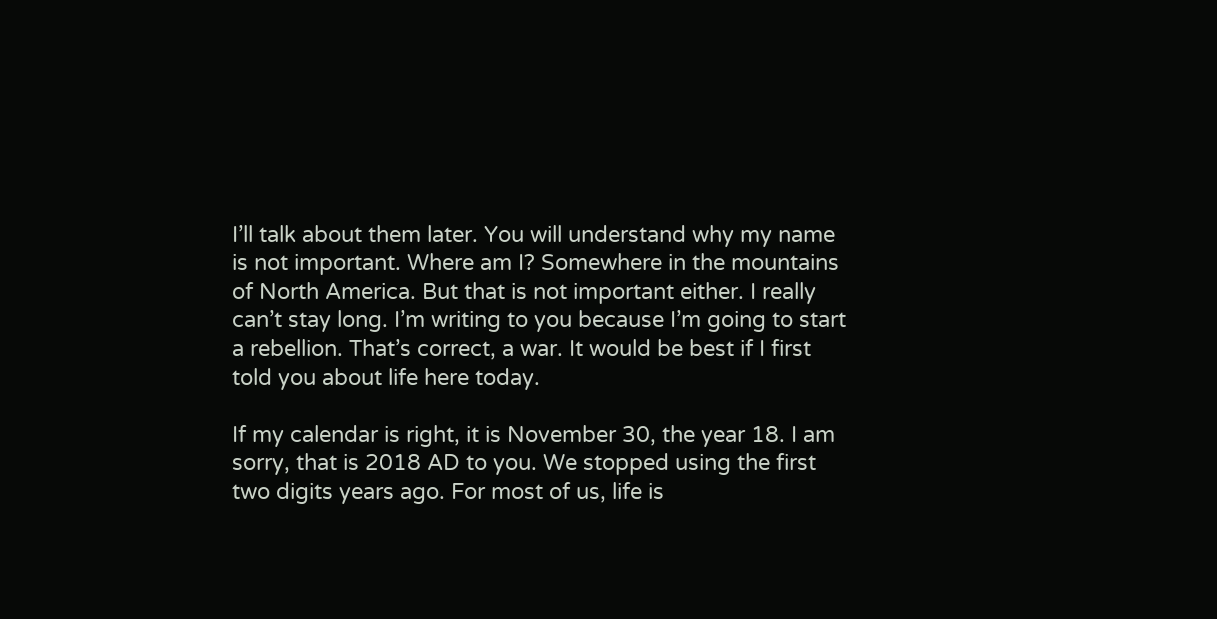I’ll talk about them later. You will understand why my name is not important. Where am I? Somewhere in the mountains of North America. But that is not important either. I really can’t stay long. I’m writing to you because I’m going to start a rebellion. That’s correct, a war. It would be best if I first told you about life here today.

If my calendar is right, it is November 30, the year 18. I am sorry, that is 2018 AD to you. We stopped using the first two digits years ago. For most of us, life is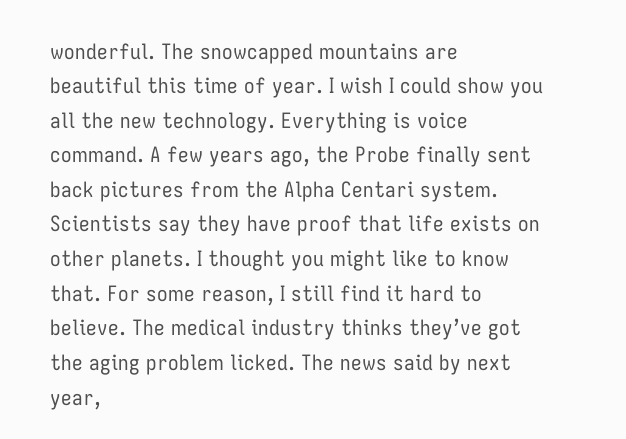wonderful. The snowcapped mountains are beautiful this time of year. I wish I could show you all the new technology. Everything is voice command. A few years ago, the Probe finally sent back pictures from the Alpha Centari system. Scientists say they have proof that life exists on other planets. I thought you might like to know that. For some reason, I still find it hard to believe. The medical industry thinks they’ve got the aging problem licked. The news said by next year,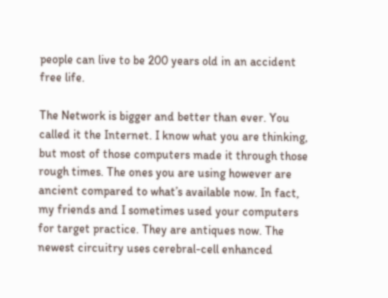people can live to be 200 years old in an accident free life.

The Network is bigger and better than ever. You called it the Internet. I know what you are thinking, but most of those computers made it through those rough times. The ones you are using however are ancient compared to what’s available now. In fact, my friends and I sometimes used your computers for target practice. They are antiques now. The newest circuitry uses cerebral-cell enhanced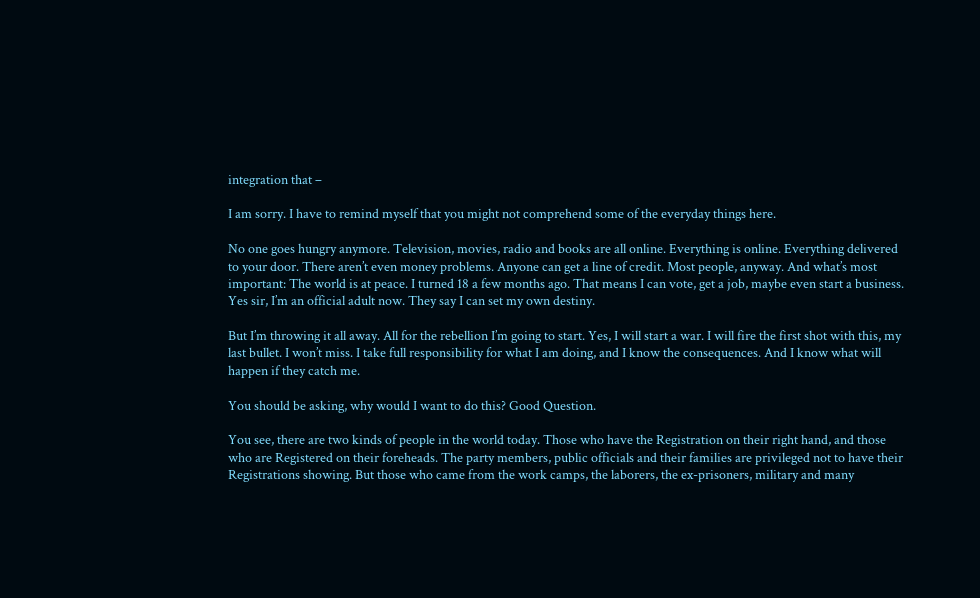integration that –

I am sorry. I have to remind myself that you might not comprehend some of the everyday things here.

No one goes hungry anymore. Television, movies, radio and books are all online. Everything is online. Everything delivered to your door. There aren’t even money problems. Anyone can get a line of credit. Most people, anyway. And what’s most important: The world is at peace. I turned 18 a few months ago. That means I can vote, get a job, maybe even start a business. Yes sir, I’m an official adult now. They say I can set my own destiny.

But I’m throwing it all away. All for the rebellion I’m going to start. Yes, I will start a war. I will fire the first shot with this, my last bullet. I won’t miss. I take full responsibility for what I am doing, and I know the consequences. And I know what will happen if they catch me.

You should be asking, why would I want to do this? Good Question.

You see, there are two kinds of people in the world today. Those who have the Registration on their right hand, and those who are Registered on their foreheads. The party members, public officials and their families are privileged not to have their Registrations showing. But those who came from the work camps, the laborers, the ex-prisoners, military and many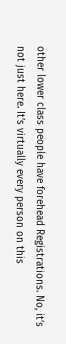other lower class people have forehead Registrations. No, it’s not just here. It’s virtually every person on this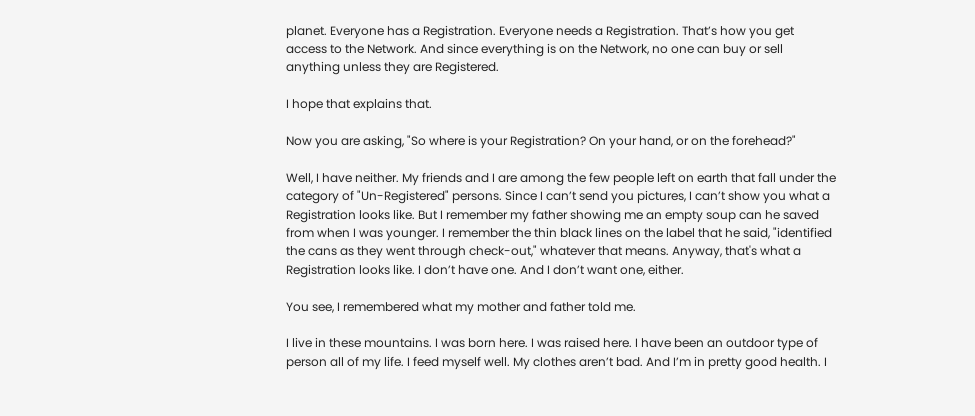planet. Everyone has a Registration. Everyone needs a Registration. That’s how you get access to the Network. And since everything is on the Network, no one can buy or sell anything unless they are Registered.

I hope that explains that.

Now you are asking, "So where is your Registration? On your hand, or on the forehead?"

Well, I have neither. My friends and I are among the few people left on earth that fall under the category of "Un-Registered" persons. Since I can’t send you pictures, I can’t show you what a Registration looks like. But I remember my father showing me an empty soup can he saved from when I was younger. I remember the thin black lines on the label that he said, "identified the cans as they went through check-out," whatever that means. Anyway, that's what a Registration looks like. I don’t have one. And I don’t want one, either.

You see, I remembered what my mother and father told me.

I live in these mountains. I was born here. I was raised here. I have been an outdoor type of person all of my life. I feed myself well. My clothes aren’t bad. And I’m in pretty good health. I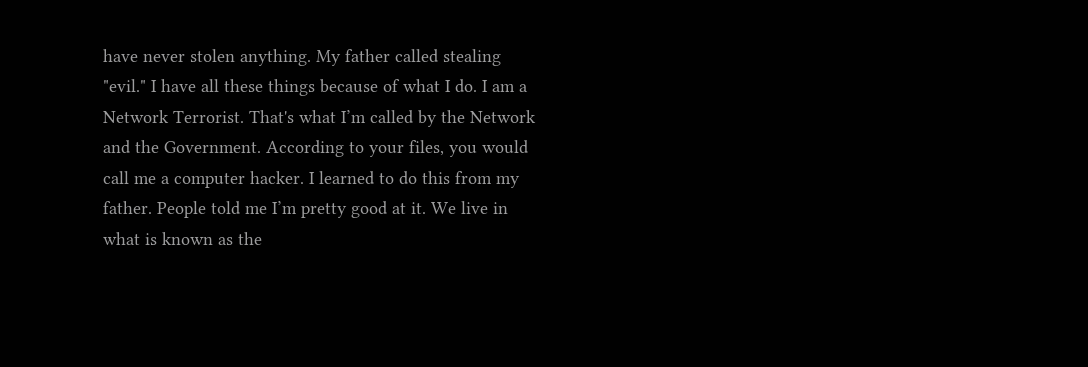have never stolen anything. My father called stealing "evil." I have all these things because of what I do. I am a Network Terrorist. That's what I’m called by the Network and the Government. According to your files, you would call me a computer hacker. I learned to do this from my father. People told me I’m pretty good at it. We live in what is known as the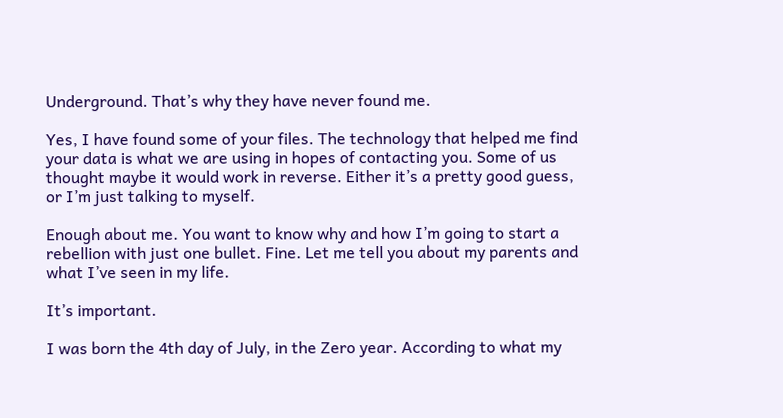Underground. That’s why they have never found me.

Yes, I have found some of your files. The technology that helped me find your data is what we are using in hopes of contacting you. Some of us thought maybe it would work in reverse. Either it’s a pretty good guess, or I’m just talking to myself.

Enough about me. You want to know why and how I’m going to start a rebellion with just one bullet. Fine. Let me tell you about my parents and what I’ve seen in my life.

It’s important.

I was born the 4th day of July, in the Zero year. According to what my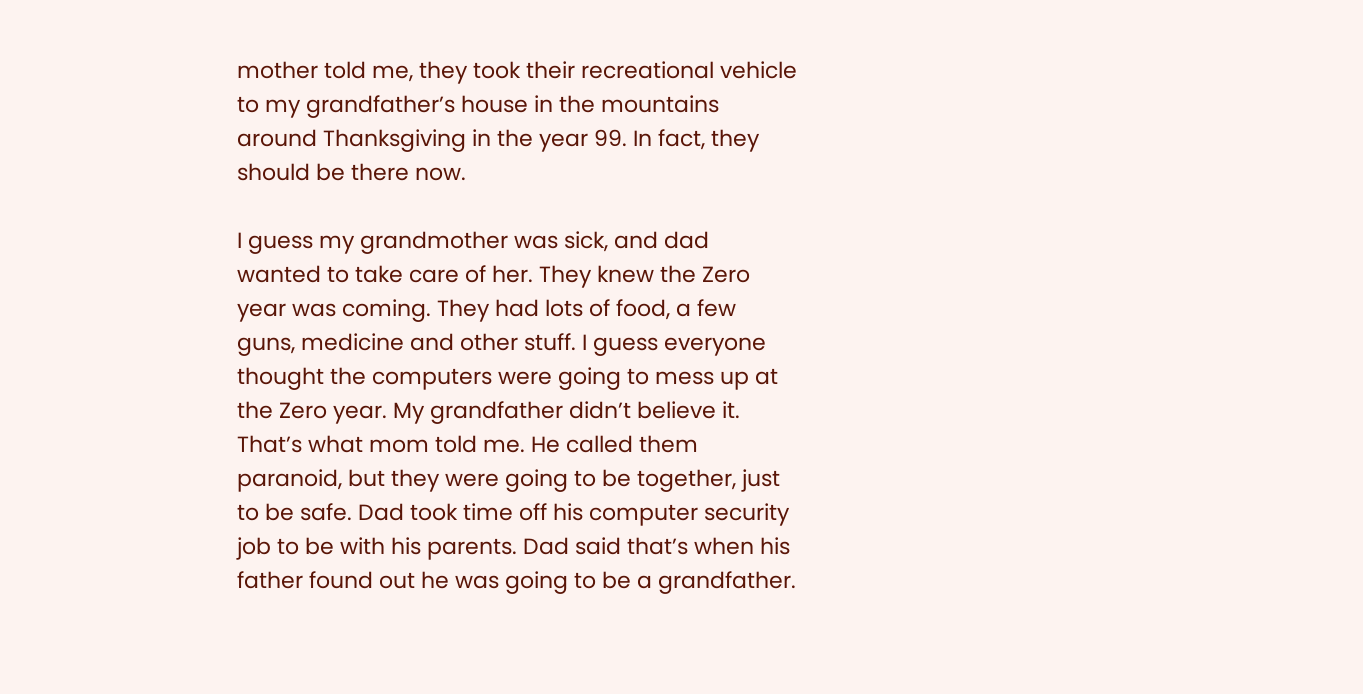mother told me, they took their recreational vehicle to my grandfather’s house in the mountains around Thanksgiving in the year 99. In fact, they should be there now.

I guess my grandmother was sick, and dad wanted to take care of her. They knew the Zero year was coming. They had lots of food, a few guns, medicine and other stuff. I guess everyone thought the computers were going to mess up at the Zero year. My grandfather didn’t believe it. That’s what mom told me. He called them paranoid, but they were going to be together, just to be safe. Dad took time off his computer security job to be with his parents. Dad said that’s when his father found out he was going to be a grandfather.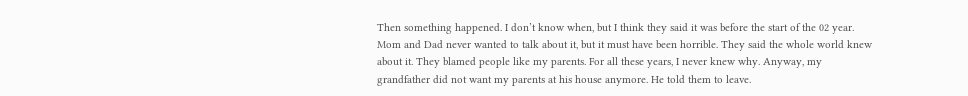Then something happened. I don’t know when, but I think they said it was before the start of the 02 year. Mom and Dad never wanted to talk about it, but it must have been horrible. They said the whole world knew about it. They blamed people like my parents. For all these years, I never knew why. Anyway, my grandfather did not want my parents at his house anymore. He told them to leave.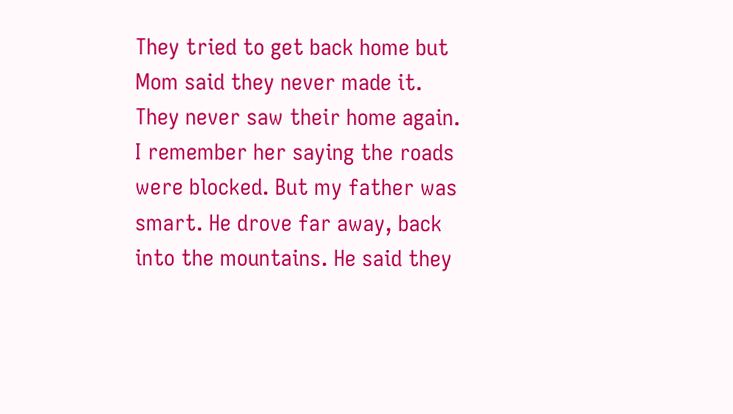They tried to get back home but Mom said they never made it. They never saw their home again. I remember her saying the roads were blocked. But my father was smart. He drove far away, back into the mountains. He said they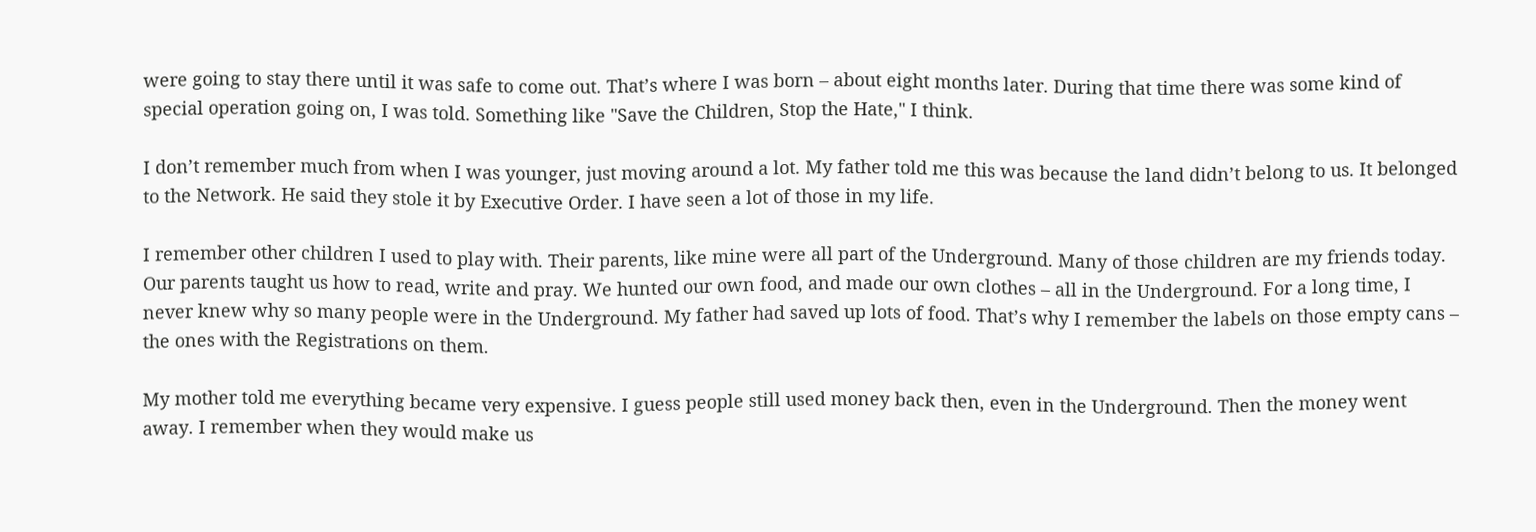were going to stay there until it was safe to come out. That’s where I was born – about eight months later. During that time there was some kind of special operation going on, I was told. Something like "Save the Children, Stop the Hate," I think.

I don’t remember much from when I was younger, just moving around a lot. My father told me this was because the land didn’t belong to us. It belonged to the Network. He said they stole it by Executive Order. I have seen a lot of those in my life.

I remember other children I used to play with. Their parents, like mine were all part of the Underground. Many of those children are my friends today. Our parents taught us how to read, write and pray. We hunted our own food, and made our own clothes – all in the Underground. For a long time, I never knew why so many people were in the Underground. My father had saved up lots of food. That’s why I remember the labels on those empty cans – the ones with the Registrations on them.

My mother told me everything became very expensive. I guess people still used money back then, even in the Underground. Then the money went away. I remember when they would make us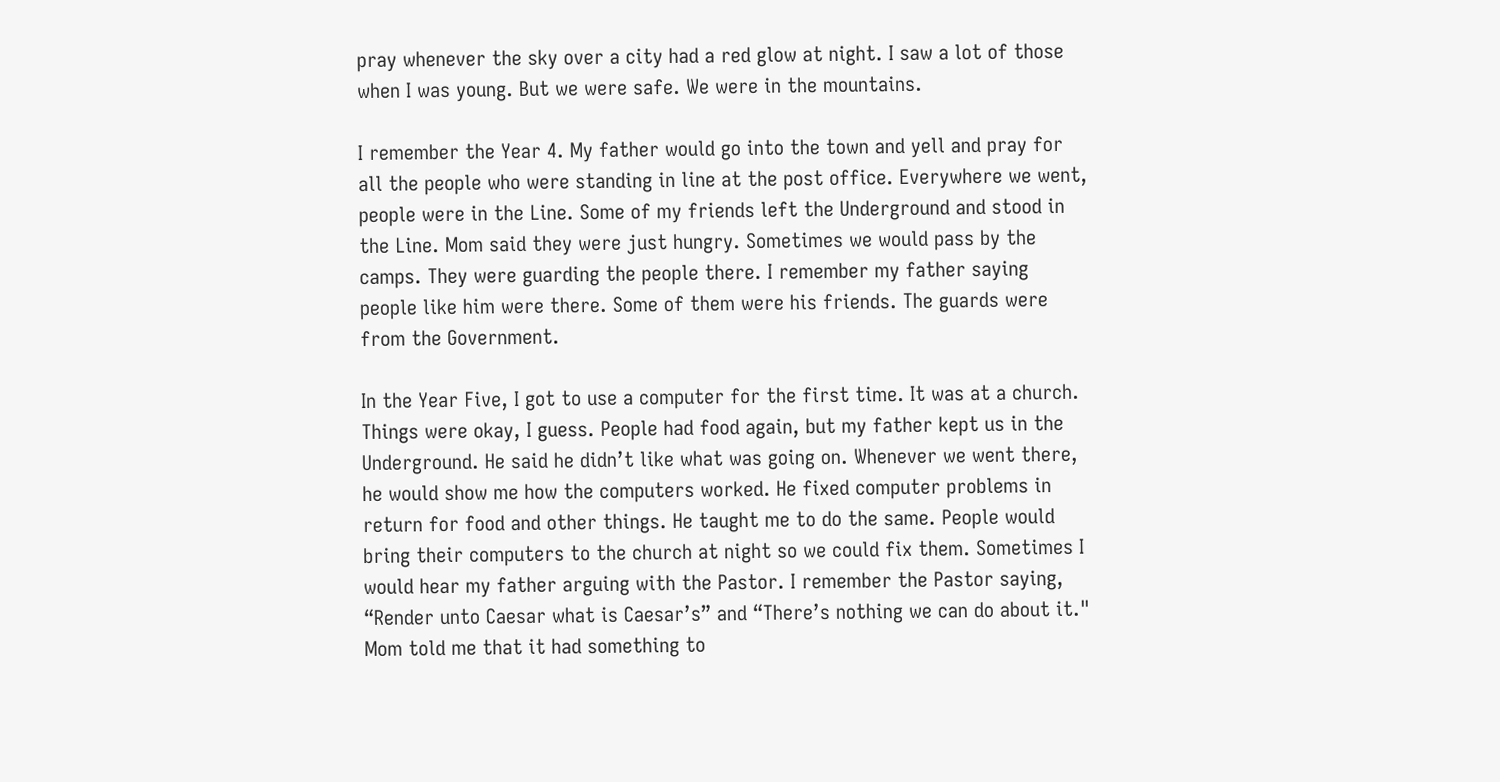pray whenever the sky over a city had a red glow at night. I saw a lot of those when I was young. But we were safe. We were in the mountains.

I remember the Year 4. My father would go into the town and yell and pray for all the people who were standing in line at the post office. Everywhere we went, people were in the Line. Some of my friends left the Underground and stood in the Line. Mom said they were just hungry. Sometimes we would pass by the camps. They were guarding the people there. I remember my father saying people like him were there. Some of them were his friends. The guards were from the Government.

In the Year Five, I got to use a computer for the first time. It was at a church. Things were okay, I guess. People had food again, but my father kept us in the Underground. He said he didn’t like what was going on. Whenever we went there, he would show me how the computers worked. He fixed computer problems in return for food and other things. He taught me to do the same. People would bring their computers to the church at night so we could fix them. Sometimes I would hear my father arguing with the Pastor. I remember the Pastor saying, “Render unto Caesar what is Caesar’s” and “There’s nothing we can do about it." Mom told me that it had something to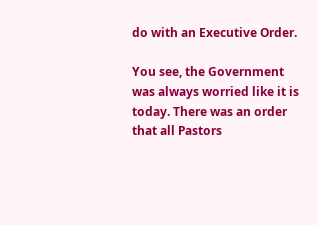do with an Executive Order.

You see, the Government was always worried like it is today. There was an order that all Pastors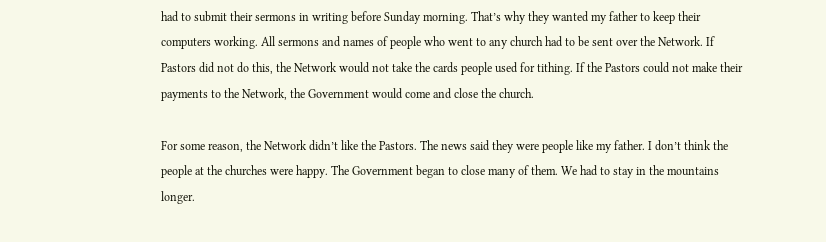had to submit their sermons in writing before Sunday morning. That’s why they wanted my father to keep their computers working. All sermons and names of people who went to any church had to be sent over the Network. If Pastors did not do this, the Network would not take the cards people used for tithing. If the Pastors could not make their payments to the Network, the Government would come and close the church.

For some reason, the Network didn’t like the Pastors. The news said they were people like my father. I don’t think the people at the churches were happy. The Government began to close many of them. We had to stay in the mountains longer.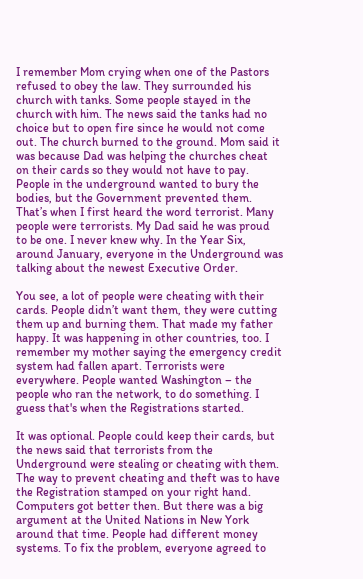I remember Mom crying when one of the Pastors refused to obey the law. They surrounded his church with tanks. Some people stayed in the church with him. The news said the tanks had no choice but to open fire since he would not come out. The church burned to the ground. Mom said it was because Dad was helping the churches cheat on their cards so they would not have to pay. People in the underground wanted to bury the bodies, but the Government prevented them. That’s when I first heard the word terrorist. Many people were terrorists. My Dad said he was proud to be one. I never knew why. In the Year Six, around January, everyone in the Underground was talking about the newest Executive Order.

You see, a lot of people were cheating with their cards. People didn’t want them, they were cutting them up and burning them. That made my father happy. It was happening in other countries, too. I remember my mother saying the emergency credit system had fallen apart. Terrorists were everywhere. People wanted Washington – the people who ran the network, to do something. I guess that's when the Registrations started.

It was optional. People could keep their cards, but the news said that terrorists from the Underground were stealing or cheating with them. The way to prevent cheating and theft was to have the Registration stamped on your right hand. Computers got better then. But there was a big argument at the United Nations in New York around that time. People had different money systems. To fix the problem, everyone agreed to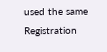used the same Registration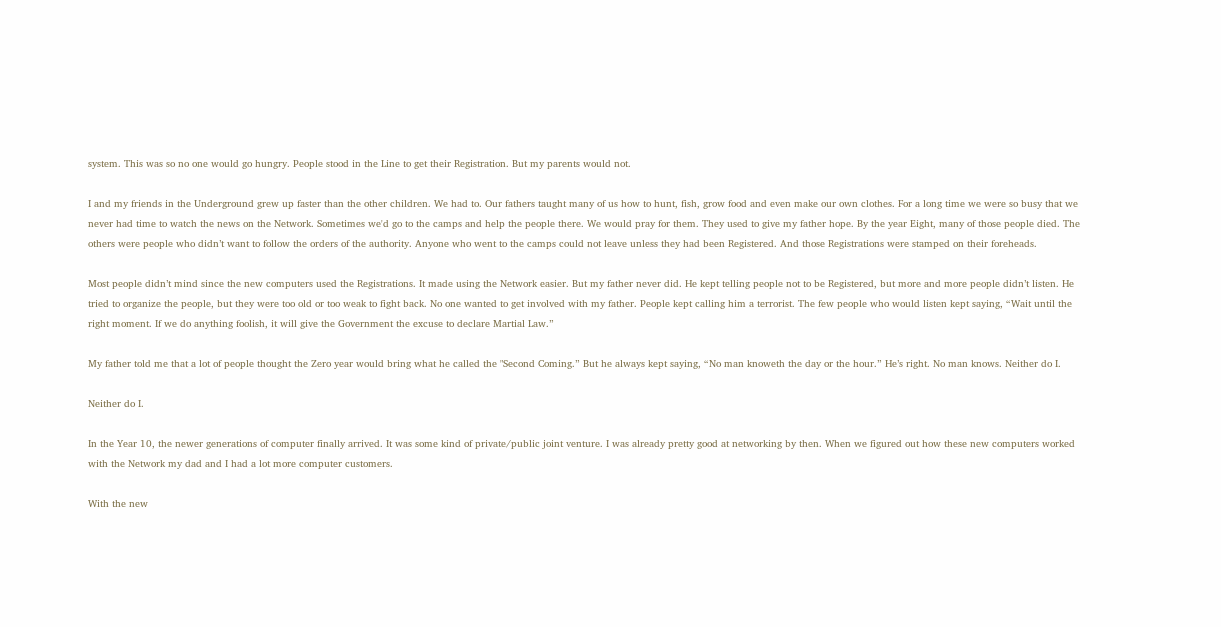system. This was so no one would go hungry. People stood in the Line to get their Registration. But my parents would not.

I and my friends in the Underground grew up faster than the other children. We had to. Our fathers taught many of us how to hunt, fish, grow food and even make our own clothes. For a long time we were so busy that we never had time to watch the news on the Network. Sometimes we'd go to the camps and help the people there. We would pray for them. They used to give my father hope. By the year Eight, many of those people died. The others were people who didn’t want to follow the orders of the authority. Anyone who went to the camps could not leave unless they had been Registered. And those Registrations were stamped on their foreheads.

Most people didn’t mind since the new computers used the Registrations. It made using the Network easier. But my father never did. He kept telling people not to be Registered, but more and more people didn’t listen. He tried to organize the people, but they were too old or too weak to fight back. No one wanted to get involved with my father. People kept calling him a terrorist. The few people who would listen kept saying, “Wait until the right moment. If we do anything foolish, it will give the Government the excuse to declare Martial Law.”

My father told me that a lot of people thought the Zero year would bring what he called the "Second Coming.” But he always kept saying, “No man knoweth the day or the hour.” He’s right. No man knows. Neither do I.

Neither do I.

In the Year 10, the newer generations of computer finally arrived. It was some kind of private/public joint venture. I was already pretty good at networking by then. When we figured out how these new computers worked with the Network my dad and I had a lot more computer customers.

With the new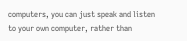computers, you can just speak and listen to your own computer, rather than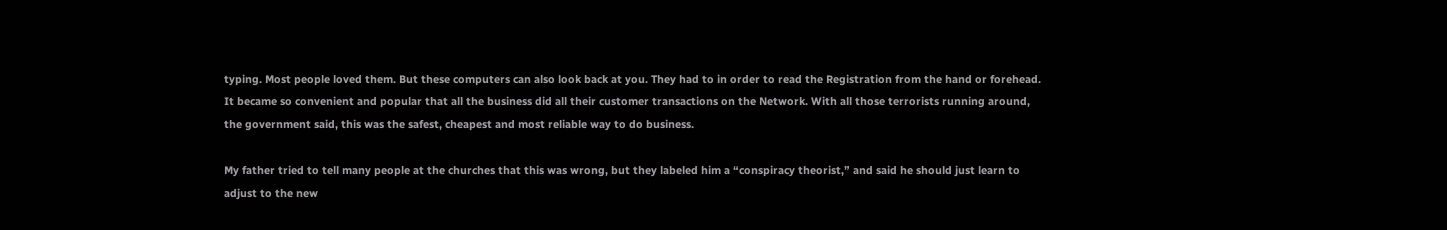typing. Most people loved them. But these computers can also look back at you. They had to in order to read the Registration from the hand or forehead. It became so convenient and popular that all the business did all their customer transactions on the Network. With all those terrorists running around, the government said, this was the safest, cheapest and most reliable way to do business.

My father tried to tell many people at the churches that this was wrong, but they labeled him a “conspiracy theorist,” and said he should just learn to adjust to the new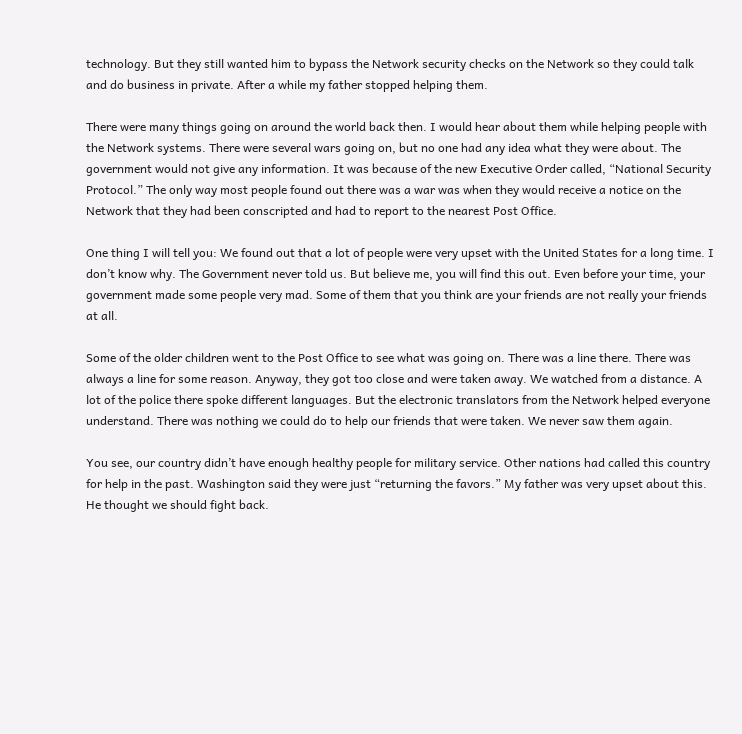technology. But they still wanted him to bypass the Network security checks on the Network so they could talk and do business in private. After a while my father stopped helping them.

There were many things going on around the world back then. I would hear about them while helping people with the Network systems. There were several wars going on, but no one had any idea what they were about. The government would not give any information. It was because of the new Executive Order called, “National Security Protocol.” The only way most people found out there was a war was when they would receive a notice on the Network that they had been conscripted and had to report to the nearest Post Office.

One thing I will tell you: We found out that a lot of people were very upset with the United States for a long time. I don’t know why. The Government never told us. But believe me, you will find this out. Even before your time, your government made some people very mad. Some of them that you think are your friends are not really your friends at all.

Some of the older children went to the Post Office to see what was going on. There was a line there. There was always a line for some reason. Anyway, they got too close and were taken away. We watched from a distance. A lot of the police there spoke different languages. But the electronic translators from the Network helped everyone understand. There was nothing we could do to help our friends that were taken. We never saw them again.

You see, our country didn’t have enough healthy people for military service. Other nations had called this country for help in the past. Washington said they were just “returning the favors.” My father was very upset about this. He thought we should fight back.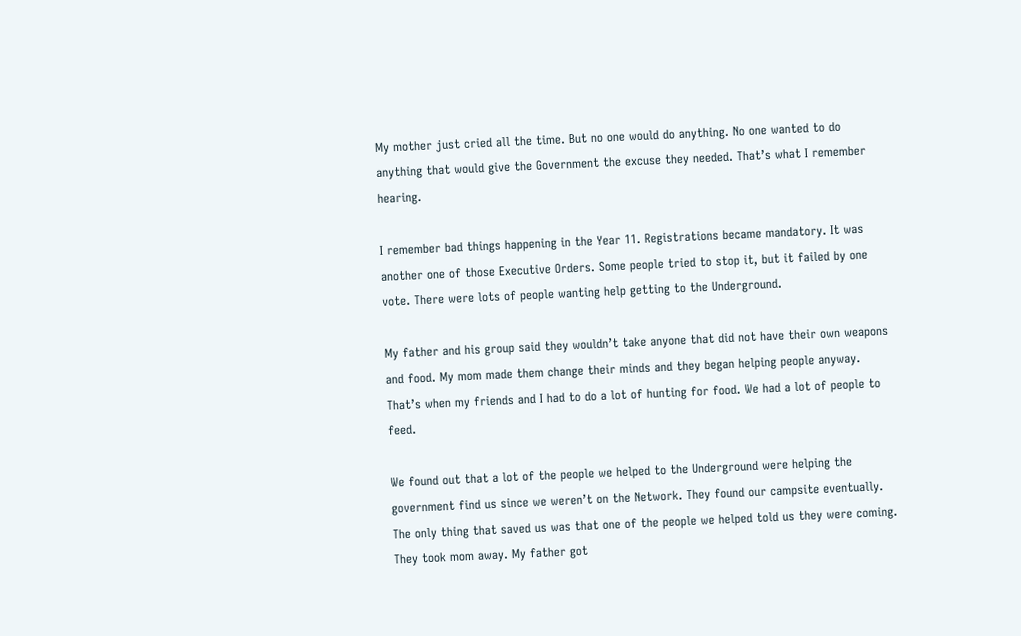My mother just cried all the time. But no one would do anything. No one wanted to do anything that would give the Government the excuse they needed. That’s what I remember hearing.

I remember bad things happening in the Year 11. Registrations became mandatory. It was another one of those Executive Orders. Some people tried to stop it, but it failed by one vote. There were lots of people wanting help getting to the Underground.

My father and his group said they wouldn’t take anyone that did not have their own weapons and food. My mom made them change their minds and they began helping people anyway. That’s when my friends and I had to do a lot of hunting for food. We had a lot of people to feed.

We found out that a lot of the people we helped to the Underground were helping the government find us since we weren’t on the Network. They found our campsite eventually. The only thing that saved us was that one of the people we helped told us they were coming. They took mom away. My father got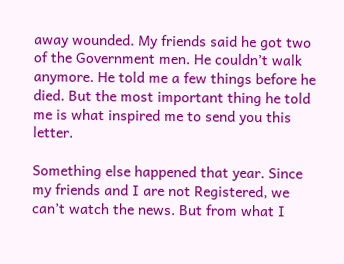away wounded. My friends said he got two of the Government men. He couldn’t walk anymore. He told me a few things before he died. But the most important thing he told me is what inspired me to send you this letter.

Something else happened that year. Since my friends and I are not Registered, we can’t watch the news. But from what I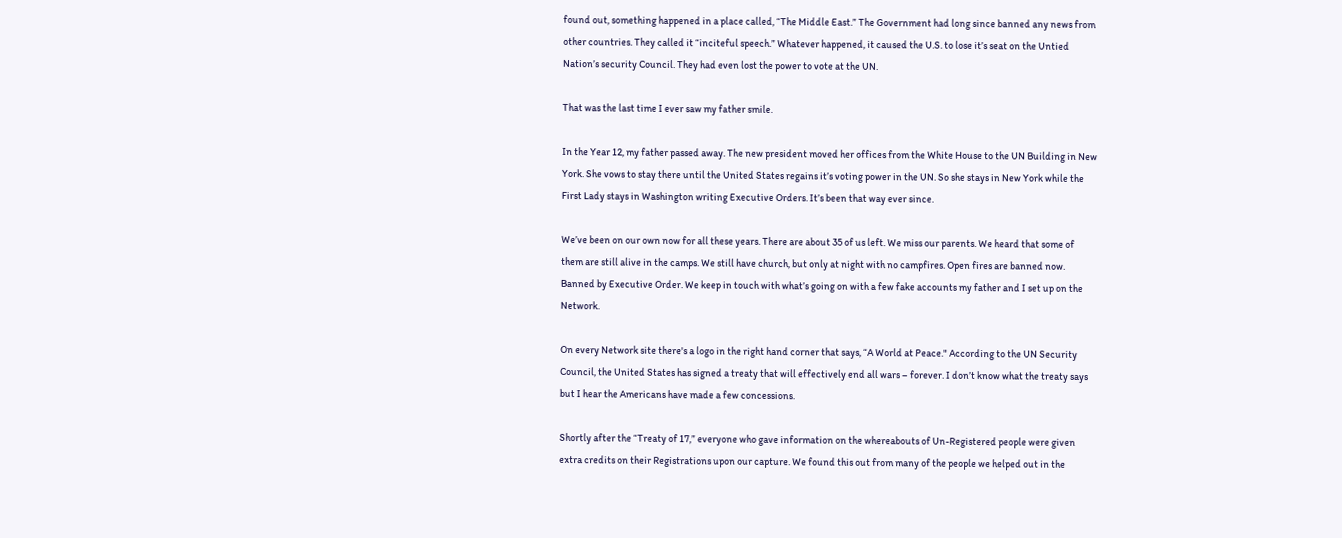found out, something happened in a place called, “The Middle East.” The Government had long since banned any news from other countries. They called it “inciteful speech.” Whatever happened, it caused the U.S. to lose it’s seat on the Untied Nation’s security Council. They had even lost the power to vote at the UN.

That was the last time I ever saw my father smile.

In the Year 12, my father passed away. The new president moved her offices from the White House to the UN Building in New York. She vows to stay there until the United States regains it’s voting power in the UN. So she stays in New York while the First Lady stays in Washington writing Executive Orders. It’s been that way ever since.

We’ve been on our own now for all these years. There are about 35 of us left. We miss our parents. We heard that some of them are still alive in the camps. We still have church, but only at night with no campfires. Open fires are banned now. Banned by Executive Order. We keep in touch with what’s going on with a few fake accounts my father and I set up on the Network.

On every Network site there's a logo in the right hand corner that says, “A World at Peace." According to the UN Security Council, the United States has signed a treaty that will effectively end all wars – forever. I don’t know what the treaty says but I hear the Americans have made a few concessions.

Shortly after the “Treaty of 17,” everyone who gave information on the whereabouts of Un-Registered people were given extra credits on their Registrations upon our capture. We found this out from many of the people we helped out in the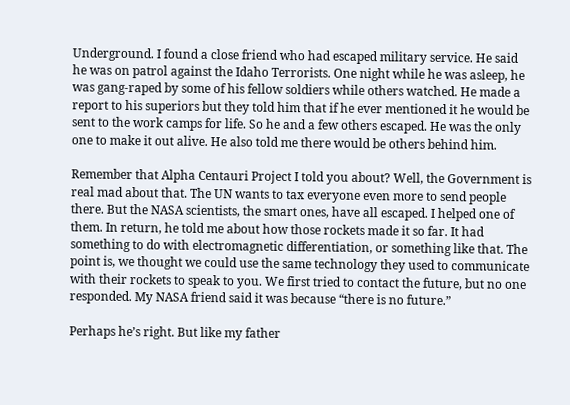Underground. I found a close friend who had escaped military service. He said he was on patrol against the Idaho Terrorists. One night while he was asleep, he was gang-raped by some of his fellow soldiers while others watched. He made a report to his superiors but they told him that if he ever mentioned it he would be sent to the work camps for life. So he and a few others escaped. He was the only one to make it out alive. He also told me there would be others behind him.

Remember that Alpha Centauri Project I told you about? Well, the Government is real mad about that. The UN wants to tax everyone even more to send people there. But the NASA scientists, the smart ones, have all escaped. I helped one of them. In return, he told me about how those rockets made it so far. It had something to do with electromagnetic differentiation, or something like that. The point is, we thought we could use the same technology they used to communicate with their rockets to speak to you. We first tried to contact the future, but no one responded. My NASA friend said it was because “there is no future.”

Perhaps he’s right. But like my father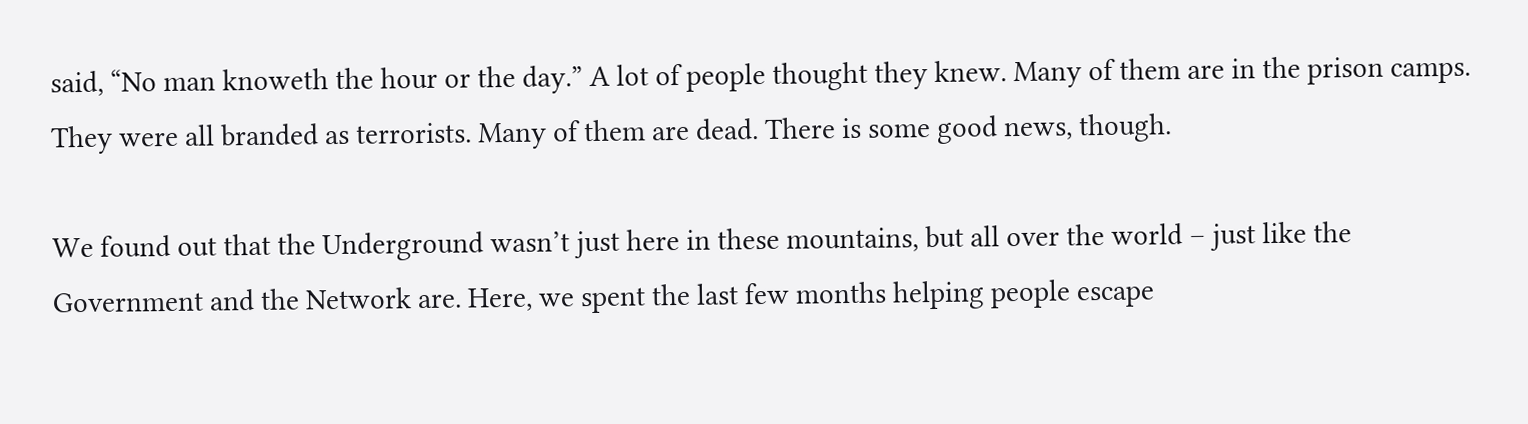said, “No man knoweth the hour or the day.” A lot of people thought they knew. Many of them are in the prison camps. They were all branded as terrorists. Many of them are dead. There is some good news, though.

We found out that the Underground wasn’t just here in these mountains, but all over the world – just like the Government and the Network are. Here, we spent the last few months helping people escape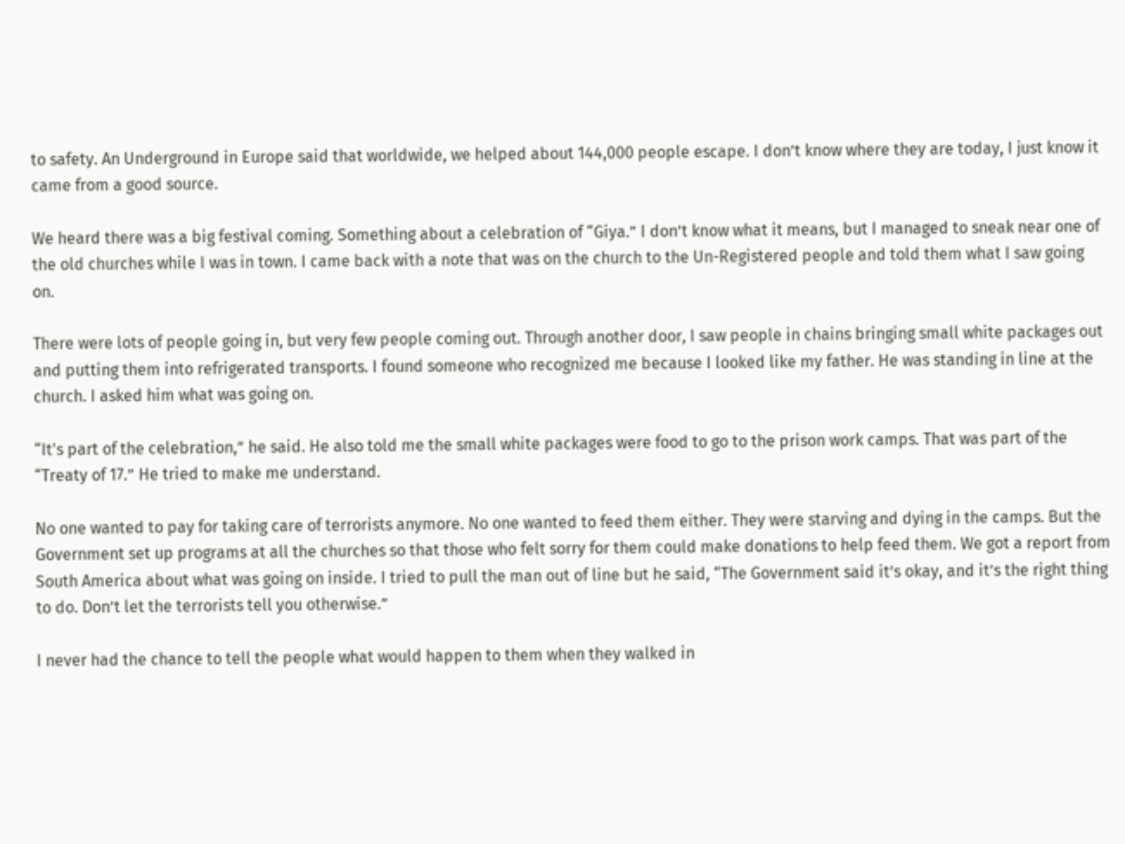to safety. An Underground in Europe said that worldwide, we helped about 144,000 people escape. I don’t know where they are today, I just know it came from a good source.

We heard there was a big festival coming. Something about a celebration of “Giya.” I don’t know what it means, but I managed to sneak near one of the old churches while I was in town. I came back with a note that was on the church to the Un-Registered people and told them what I saw going on.

There were lots of people going in, but very few people coming out. Through another door, I saw people in chains bringing small white packages out and putting them into refrigerated transports. I found someone who recognized me because I looked like my father. He was standing in line at the church. I asked him what was going on.

“It's part of the celebration,” he said. He also told me the small white packages were food to go to the prison work camps. That was part of the “Treaty of 17.” He tried to make me understand.

No one wanted to pay for taking care of terrorists anymore. No one wanted to feed them either. They were starving and dying in the camps. But the Government set up programs at all the churches so that those who felt sorry for them could make donations to help feed them. We got a report from South America about what was going on inside. I tried to pull the man out of line but he said, “The Government said it’s okay, and it’s the right thing to do. Don’t let the terrorists tell you otherwise.”

I never had the chance to tell the people what would happen to them when they walked in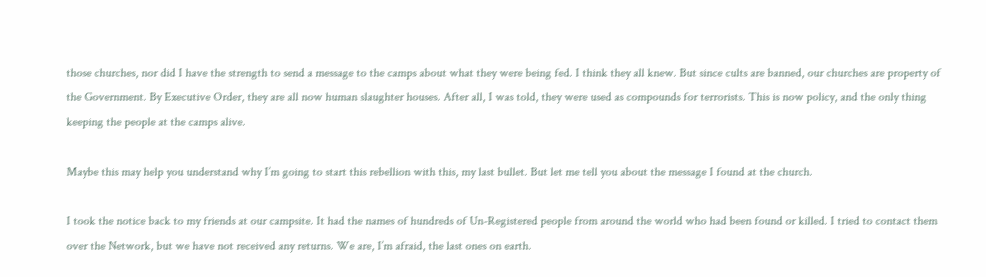those churches, nor did I have the strength to send a message to the camps about what they were being fed. I think they all knew. But since cults are banned, our churches are property of the Government. By Executive Order, they are all now human slaughter houses. After all, I was told, they were used as compounds for terrorists. This is now policy, and the only thing keeping the people at the camps alive.

Maybe this may help you understand why I’m going to start this rebellion with this, my last bullet. But let me tell you about the message I found at the church.

I took the notice back to my friends at our campsite. It had the names of hundreds of Un-Registered people from around the world who had been found or killed. I tried to contact them over the Network, but we have not received any returns. We are, I’m afraid, the last ones on earth.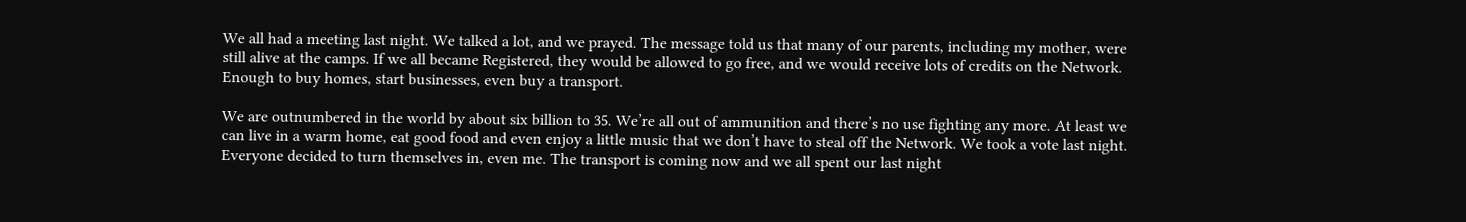We all had a meeting last night. We talked a lot, and we prayed. The message told us that many of our parents, including my mother, were still alive at the camps. If we all became Registered, they would be allowed to go free, and we would receive lots of credits on the Network. Enough to buy homes, start businesses, even buy a transport.

We are outnumbered in the world by about six billion to 35. We’re all out of ammunition and there’s no use fighting any more. At least we can live in a warm home, eat good food and even enjoy a little music that we don’t have to steal off the Network. We took a vote last night. Everyone decided to turn themselves in, even me. The transport is coming now and we all spent our last night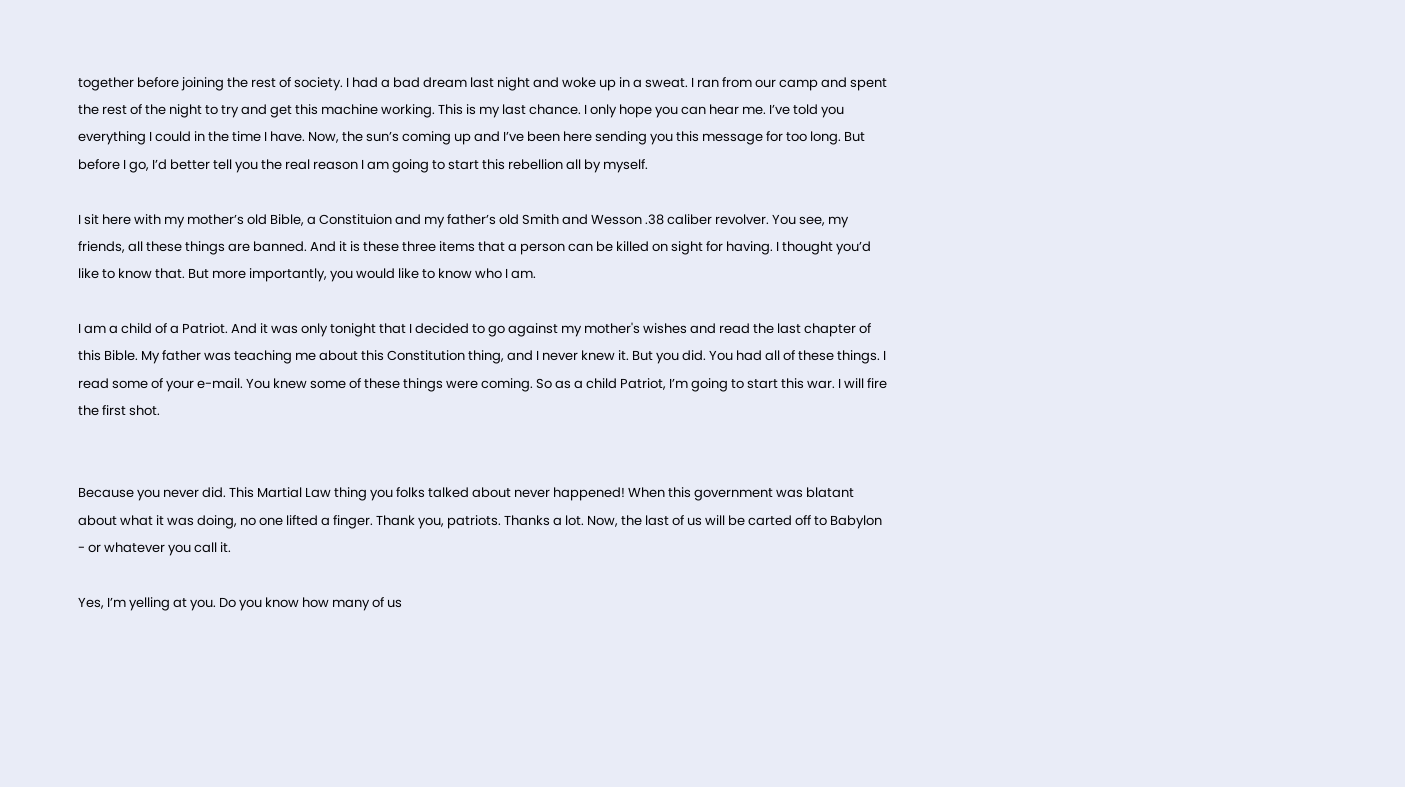together before joining the rest of society. I had a bad dream last night and woke up in a sweat. I ran from our camp and spent the rest of the night to try and get this machine working. This is my last chance. I only hope you can hear me. I’ve told you everything I could in the time I have. Now, the sun’s coming up and I’ve been here sending you this message for too long. But before I go, I’d better tell you the real reason I am going to start this rebellion all by myself.

I sit here with my mother’s old Bible, a Constituion and my father’s old Smith and Wesson .38 caliber revolver. You see, my friends, all these things are banned. And it is these three items that a person can be killed on sight for having. I thought you’d like to know that. But more importantly, you would like to know who I am.

I am a child of a Patriot. And it was only tonight that I decided to go against my mother's wishes and read the last chapter of this Bible. My father was teaching me about this Constitution thing, and I never knew it. But you did. You had all of these things. I read some of your e-mail. You knew some of these things were coming. So as a child Patriot, I’m going to start this war. I will fire the first shot.


Because you never did. This Martial Law thing you folks talked about never happened! When this government was blatant about what it was doing, no one lifted a finger. Thank you, patriots. Thanks a lot. Now, the last of us will be carted off to Babylon - or whatever you call it.

Yes, I’m yelling at you. Do you know how many of us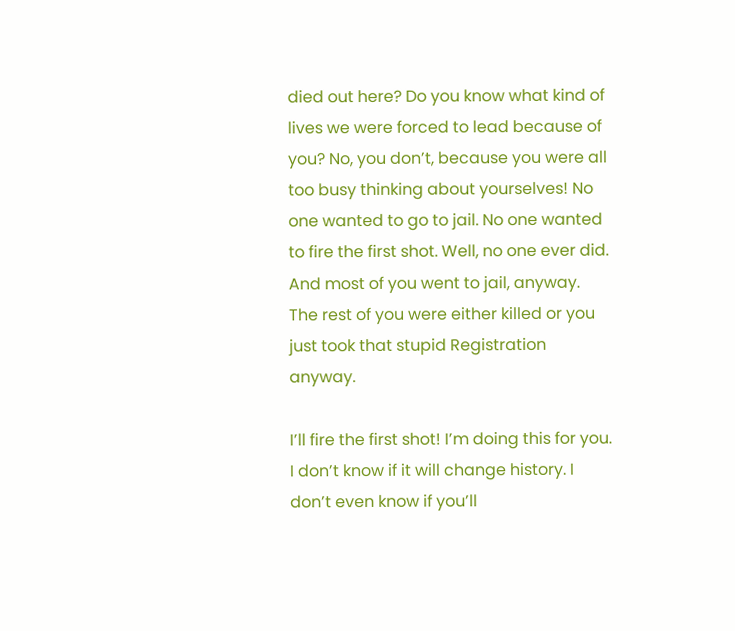died out here? Do you know what kind of lives we were forced to lead because of you? No, you don’t, because you were all too busy thinking about yourselves! No one wanted to go to jail. No one wanted to fire the first shot. Well, no one ever did. And most of you went to jail, anyway. The rest of you were either killed or you just took that stupid Registration anyway.

I’ll fire the first shot! I’m doing this for you. I don’t know if it will change history. I don’t even know if you’ll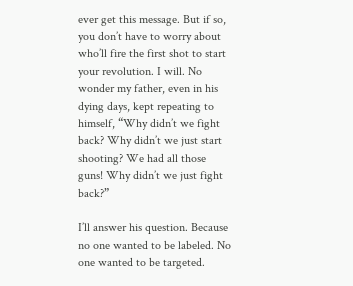ever get this message. But if so, you don’t have to worry about who’ll fire the first shot to start your revolution. I will. No wonder my father, even in his dying days, kept repeating to himself, “Why didn’t we fight back? Why didn’t we just start shooting? We had all those guns! Why didn’t we just fight back?”

I’ll answer his question. Because no one wanted to be labeled. No one wanted to be targeted.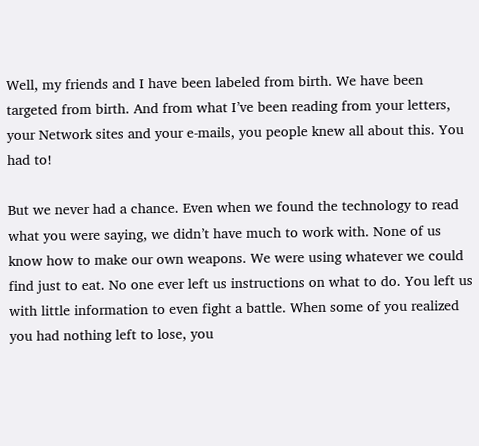Well, my friends and I have been labeled from birth. We have been targeted from birth. And from what I’ve been reading from your letters, your Network sites and your e-mails, you people knew all about this. You had to!

But we never had a chance. Even when we found the technology to read what you were saying, we didn’t have much to work with. None of us know how to make our own weapons. We were using whatever we could find just to eat. No one ever left us instructions on what to do. You left us with little information to even fight a battle. When some of you realized you had nothing left to lose, you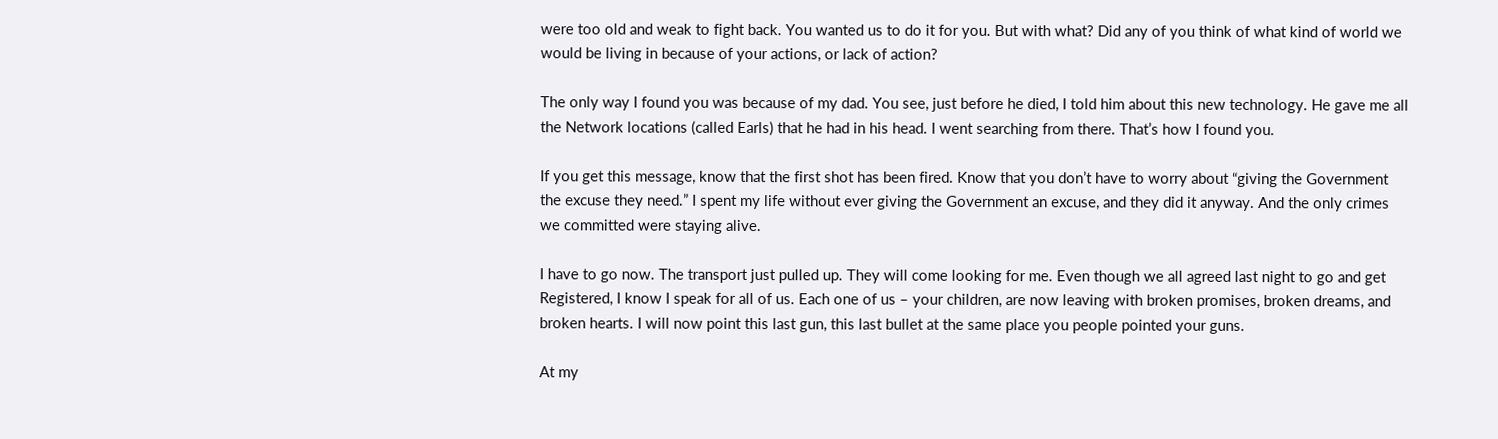were too old and weak to fight back. You wanted us to do it for you. But with what? Did any of you think of what kind of world we would be living in because of your actions, or lack of action?

The only way I found you was because of my dad. You see, just before he died, I told him about this new technology. He gave me all the Network locations (called Earls) that he had in his head. I went searching from there. That’s how I found you.

If you get this message, know that the first shot has been fired. Know that you don’t have to worry about “giving the Government the excuse they need.” I spent my life without ever giving the Government an excuse, and they did it anyway. And the only crimes we committed were staying alive.

I have to go now. The transport just pulled up. They will come looking for me. Even though we all agreed last night to go and get Registered, I know I speak for all of us. Each one of us – your children, are now leaving with broken promises, broken dreams, and broken hearts. I will now point this last gun, this last bullet at the same place you people pointed your guns.

At my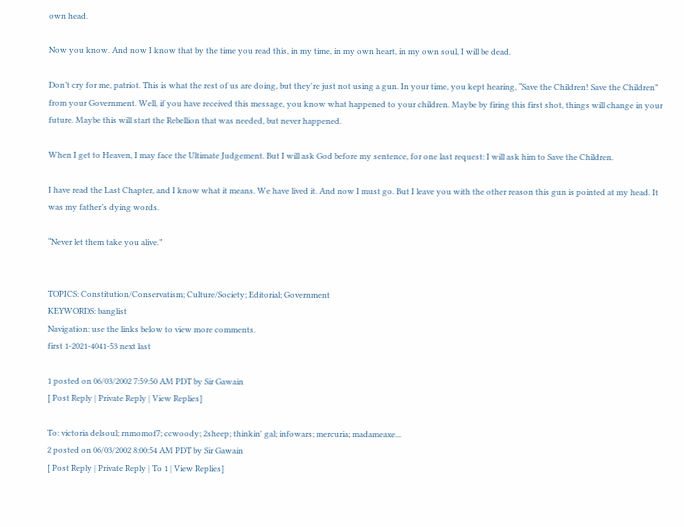own head.

Now you know. And now I know that by the time you read this, in my time, in my own heart, in my own soul, I will be dead.

Don’t cry for me, patriot. This is what the rest of us are doing, but they're just not using a gun. In your time, you kept hearing, “Save the Children! Save the Children” from your Government. Well, if you have received this message, you know what happened to your children. Maybe by firing this first shot, things will change in your future. Maybe this will start the Rebellion that was needed, but never happened.

When I get to Heaven, I may face the Ultimate Judgement. But I will ask God before my sentence, for one last request: I will ask him to Save the Children.

I have read the Last Chapter, and I know what it means. We have lived it. And now I must go. But I leave you with the other reason this gun is pointed at my head. It was my father’s dying words.

“Never let them take you alive.”


TOPICS: Constitution/Conservatism; Culture/Society; Editorial; Government
KEYWORDS: banglist
Navigation: use the links below to view more comments.
first 1-2021-4041-53 next last

1 posted on 06/03/2002 7:59:50 AM PDT by Sir Gawain
[ Post Reply | Private Reply | View Replies]

To: victoria delsoul; rnmomof7; ccwoody; 2sheep; thinkin' gal; infowars; mercuria; madameaxe...
2 posted on 06/03/2002 8:00:54 AM PDT by Sir Gawain
[ Post Reply | Private Reply | To 1 | View Replies]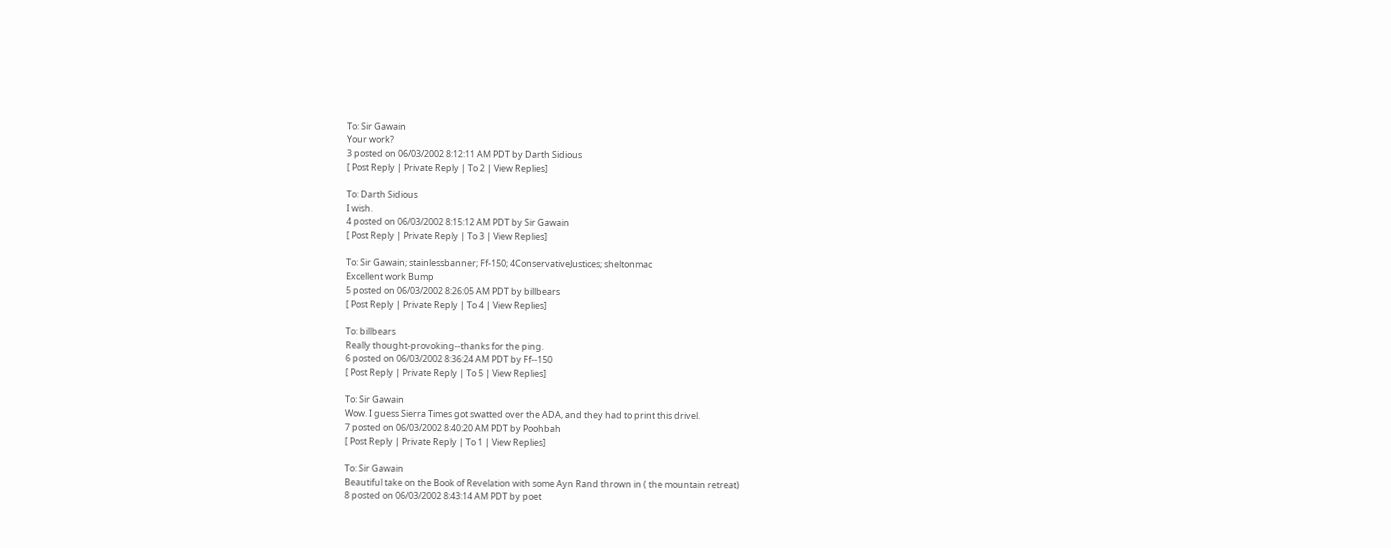To: Sir Gawain
Your work?
3 posted on 06/03/2002 8:12:11 AM PDT by Darth Sidious
[ Post Reply | Private Reply | To 2 | View Replies]

To: Darth Sidious
I wish.
4 posted on 06/03/2002 8:15:12 AM PDT by Sir Gawain
[ Post Reply | Private Reply | To 3 | View Replies]

To: Sir Gawain; stainlessbanner; Ff-150; 4ConservativeJustices; sheltonmac
Excellent work Bump
5 posted on 06/03/2002 8:26:05 AM PDT by billbears
[ Post Reply | Private Reply | To 4 | View Replies]

To: billbears
Really thought-provoking--thanks for the ping.
6 posted on 06/03/2002 8:36:24 AM PDT by Ff--150
[ Post Reply | Private Reply | To 5 | View Replies]

To: Sir Gawain
Wow. I guess Sierra Times got swatted over the ADA, and they had to print this drivel.
7 posted on 06/03/2002 8:40:20 AM PDT by Poohbah
[ Post Reply | Private Reply | To 1 | View Replies]

To: Sir Gawain
Beautiful take on the Book of Revelation with some Ayn Rand thrown in ( the mountain retreat)
8 posted on 06/03/2002 8:43:14 AM PDT by poet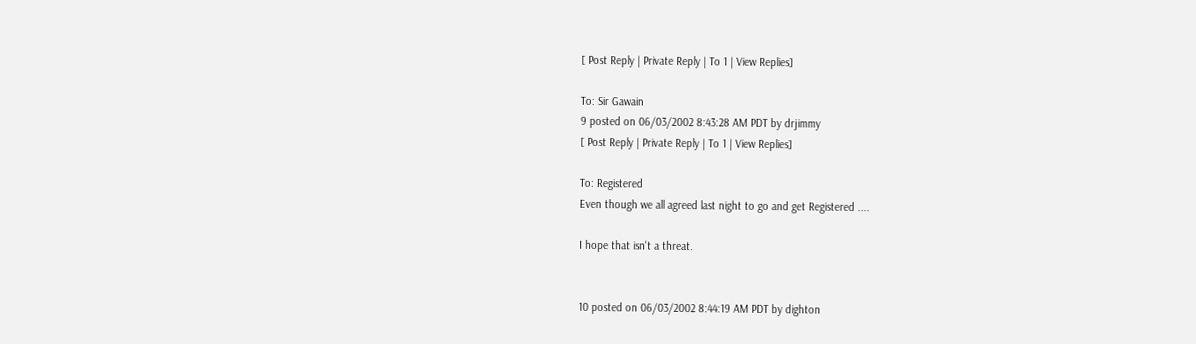[ Post Reply | Private Reply | To 1 | View Replies]

To: Sir Gawain
9 posted on 06/03/2002 8:43:28 AM PDT by drjimmy
[ Post Reply | Private Reply | To 1 | View Replies]

To: Registered
Even though we all agreed last night to go and get Registered ....

I hope that isn't a threat.


10 posted on 06/03/2002 8:44:19 AM PDT by dighton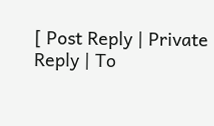[ Post Reply | Private Reply | To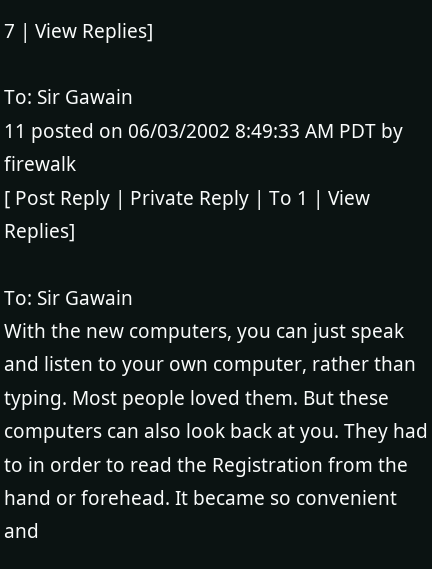7 | View Replies]

To: Sir Gawain
11 posted on 06/03/2002 8:49:33 AM PDT by firewalk
[ Post Reply | Private Reply | To 1 | View Replies]

To: Sir Gawain
With the new computers, you can just speak and listen to your own computer, rather than typing. Most people loved them. But these computers can also look back at you. They had to in order to read the Registration from the hand or forehead. It became so convenient and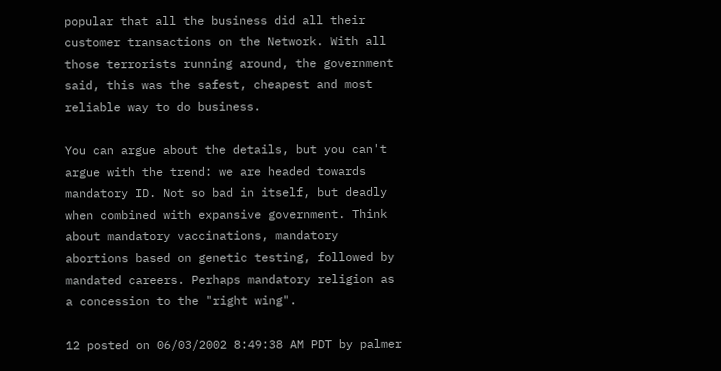popular that all the business did all their customer transactions on the Network. With all those terrorists running around, the government said, this was the safest, cheapest and most reliable way to do business.

You can argue about the details, but you can't argue with the trend: we are headed towards mandatory ID. Not so bad in itself, but deadly when combined with expansive government. Think about mandatory vaccinations, mandatory abortions based on genetic testing, followed by mandated careers. Perhaps mandatory religion as a concession to the "right wing".

12 posted on 06/03/2002 8:49:38 AM PDT by palmer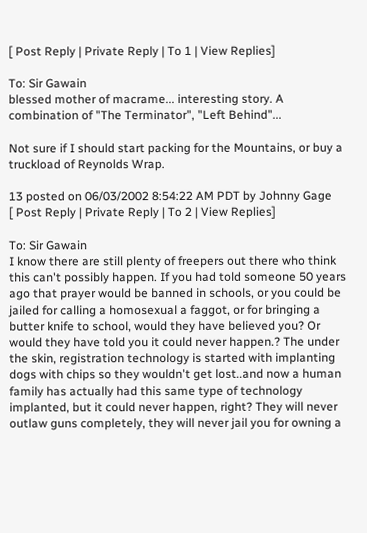[ Post Reply | Private Reply | To 1 | View Replies]

To: Sir Gawain
blessed mother of macrame... interesting story. A combination of "The Terminator", "Left Behind"...

Not sure if I should start packing for the Mountains, or buy a truckload of Reynolds Wrap.

13 posted on 06/03/2002 8:54:22 AM PDT by Johnny Gage
[ Post Reply | Private Reply | To 2 | View Replies]

To: Sir Gawain
I know there are still plenty of freepers out there who think this can't possibly happen. If you had told someone 50 years ago that prayer would be banned in schools, or you could be jailed for calling a homosexual a faggot, or for bringing a butter knife to school, would they have believed you? Or would they have told you it could never happen.? The under the skin, registration technology is started with implanting dogs with chips so they wouldn't get lost..and now a human family has actually had this same type of technology implanted, but it could never happen, right? They will never outlaw guns completely, they will never jail you for owning a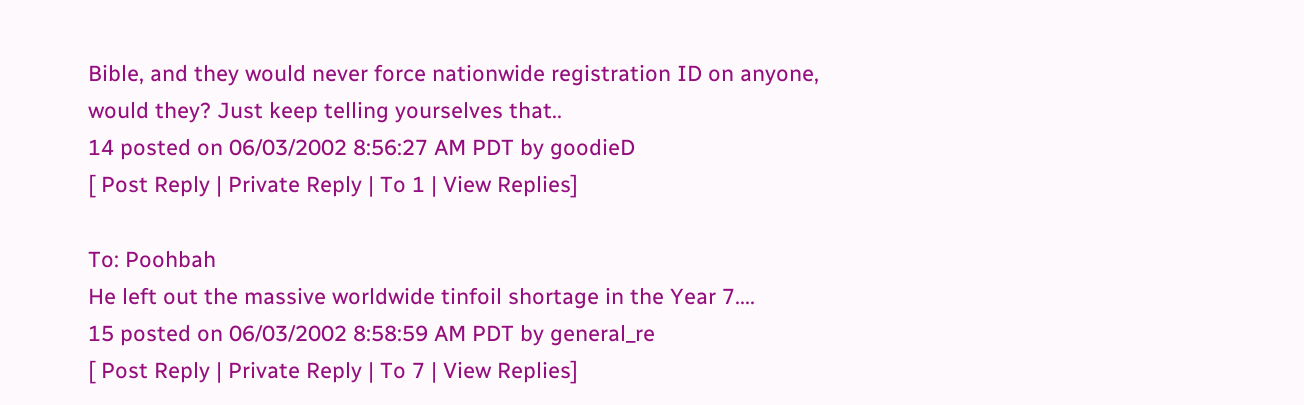Bible, and they would never force nationwide registration ID on anyone, would they? Just keep telling yourselves that..
14 posted on 06/03/2002 8:56:27 AM PDT by goodieD
[ Post Reply | Private Reply | To 1 | View Replies]

To: Poohbah
He left out the massive worldwide tinfoil shortage in the Year 7....
15 posted on 06/03/2002 8:58:59 AM PDT by general_re
[ Post Reply | Private Reply | To 7 | View Replies]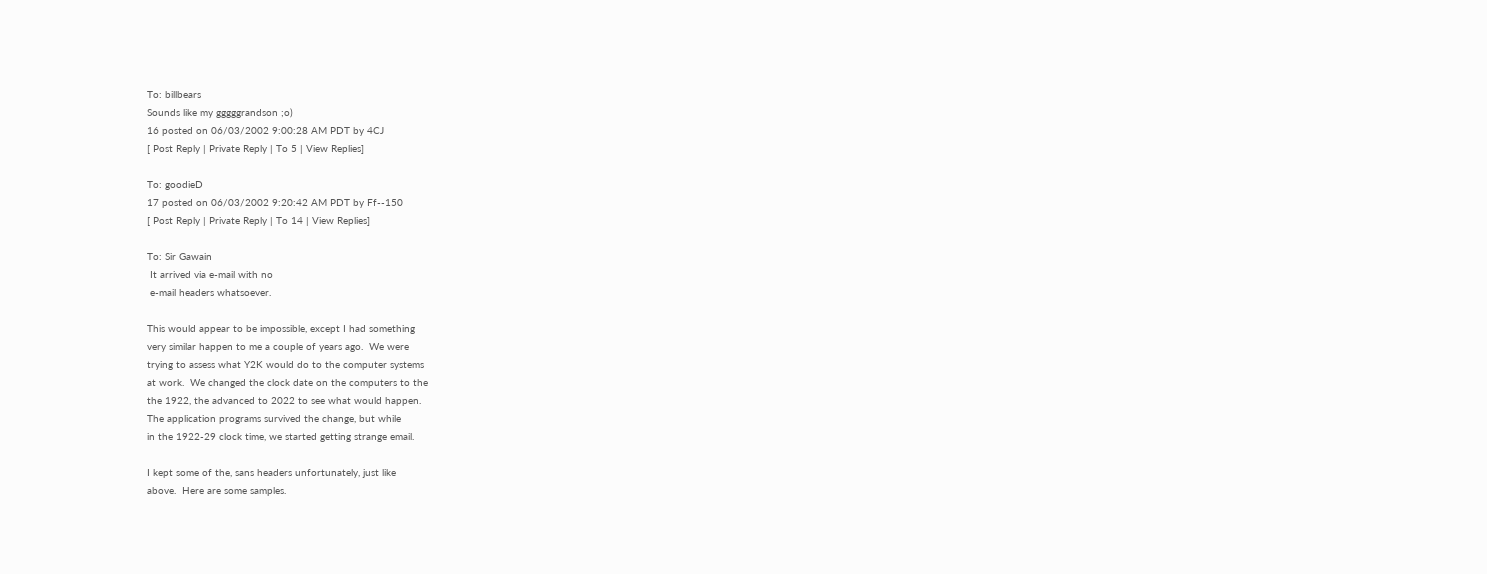To: billbears
Sounds like my gggggrandson ;o)
16 posted on 06/03/2002 9:00:28 AM PDT by 4CJ
[ Post Reply | Private Reply | To 5 | View Replies]

To: goodieD
17 posted on 06/03/2002 9:20:42 AM PDT by Ff--150
[ Post Reply | Private Reply | To 14 | View Replies]

To: Sir Gawain
 It arrived via e-mail with no
 e-mail headers whatsoever.

This would appear to be impossible, except I had something
very similar happen to me a couple of years ago.  We were
trying to assess what Y2K would do to the computer systems
at work.  We changed the clock date on the computers to the
the 1922, the advanced to 2022 to see what would happen.
The application programs survived the change, but while
in the 1922-29 clock time, we started getting strange email.

I kept some of the, sans headers unfortunately, just like
above.  Here are some samples.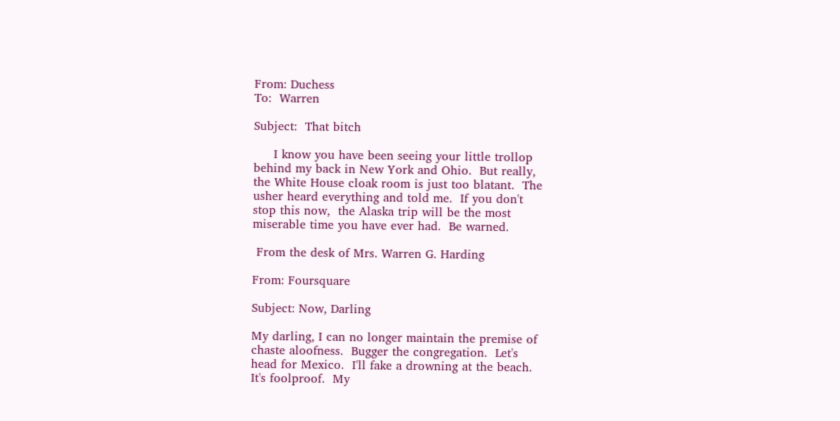From: Duchess
To:  Warren

Subject:  That bitch

     I know you have been seeing your little trollop
behind my back in New York and Ohio.  But really,
the White House cloak room is just too blatant.  The
usher heard everything and told me.  If you don't
stop this now,  the Alaska trip will be the most
miserable time you have ever had.  Be warned.

 From the desk of Mrs. Warren G. Harding

From: Foursquare

Subject: Now, Darling

My darling, I can no longer maintain the premise of
chaste aloofness.  Bugger the congregation.  Let's
head for Mexico.  I'll fake a drowning at the beach.
It's foolproof.  My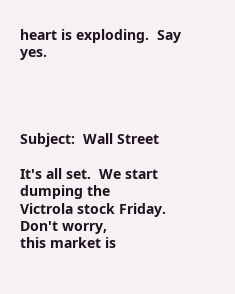heart is exploding.  Say yes.




Subject:  Wall Street

It's all set.  We start dumping the
Victrola stock Friday.  Don't worry,
this market is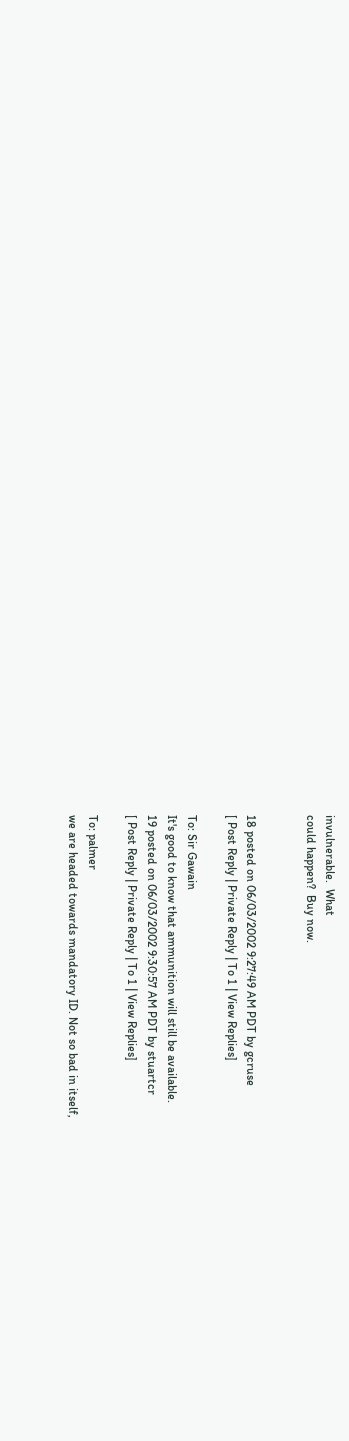invulnerable.  What
could happen?  Buy now.


18 posted on 06/03/2002 9:27:49 AM PDT by gcruse
[ Post Reply | Private Reply | To 1 | View Replies]

To: Sir Gawain
It's good to know that ammunition will still be available.
19 posted on 06/03/2002 9:30:57 AM PDT by stuartcr
[ Post Reply | Private Reply | To 1 | View Replies]

To: palmer
we are headed towards mandatory ID. Not so bad in itself,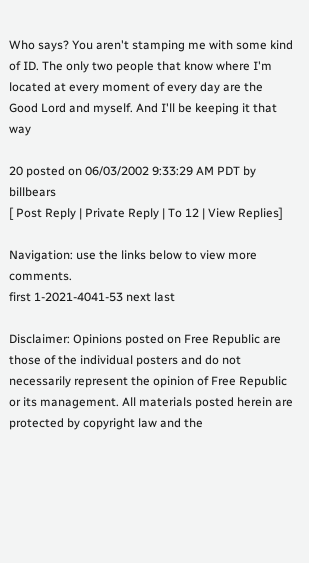Who says? You aren't stamping me with some kind of ID. The only two people that know where I'm located at every moment of every day are the Good Lord and myself. And I'll be keeping it that way

20 posted on 06/03/2002 9:33:29 AM PDT by billbears
[ Post Reply | Private Reply | To 12 | View Replies]

Navigation: use the links below to view more comments.
first 1-2021-4041-53 next last

Disclaimer: Opinions posted on Free Republic are those of the individual posters and do not necessarily represent the opinion of Free Republic or its management. All materials posted herein are protected by copyright law and the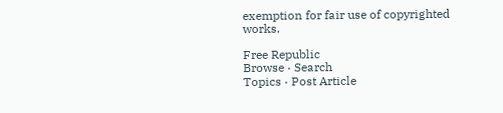exemption for fair use of copyrighted works.

Free Republic
Browse · Search
Topics · Post Article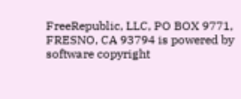FreeRepublic, LLC, PO BOX 9771, FRESNO, CA 93794 is powered by software copyright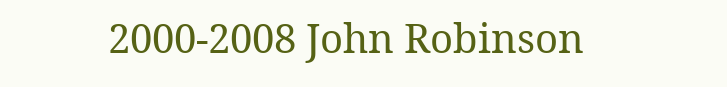2000-2008 John Robinson